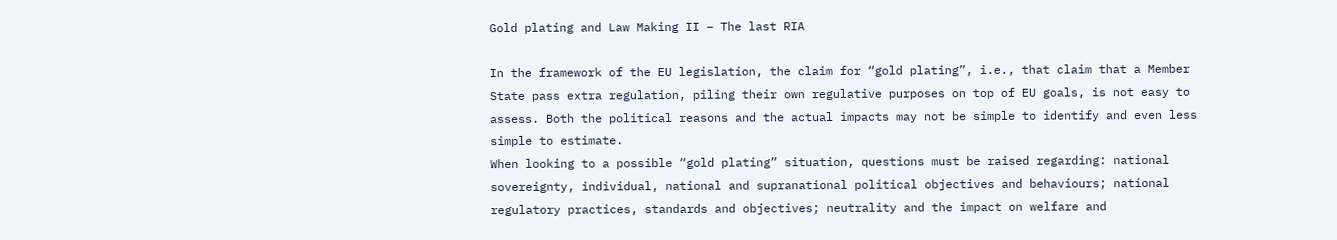Gold plating and Law Making II – The last RIA

In the framework of the EU legislation, the claim for “gold plating”, i.e., that claim that a Member State pass extra regulation, piling their own regulative purposes on top of EU goals, is not easy to assess. Both the political reasons and the actual impacts may not be simple to identify and even less simple to estimate.
When looking to a possible “gold plating” situation, questions must be raised regarding: national sovereignty, individual, national and supranational political objectives and behaviours; national regulatory practices, standards and objectives; neutrality and the impact on welfare and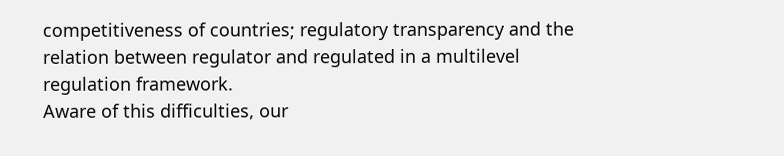competitiveness of countries; regulatory transparency and the relation between regulator and regulated in a multilevel regulation framework.
Aware of this difficulties, our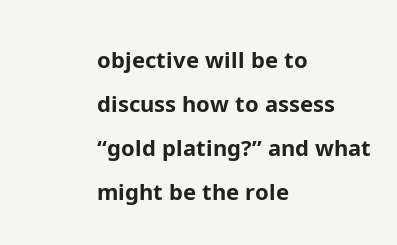objective will be to discuss how to assess “gold plating?” and what might be the role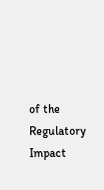of the Regulatory Impact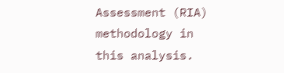Assessment (RIA) methodology in this analysis.